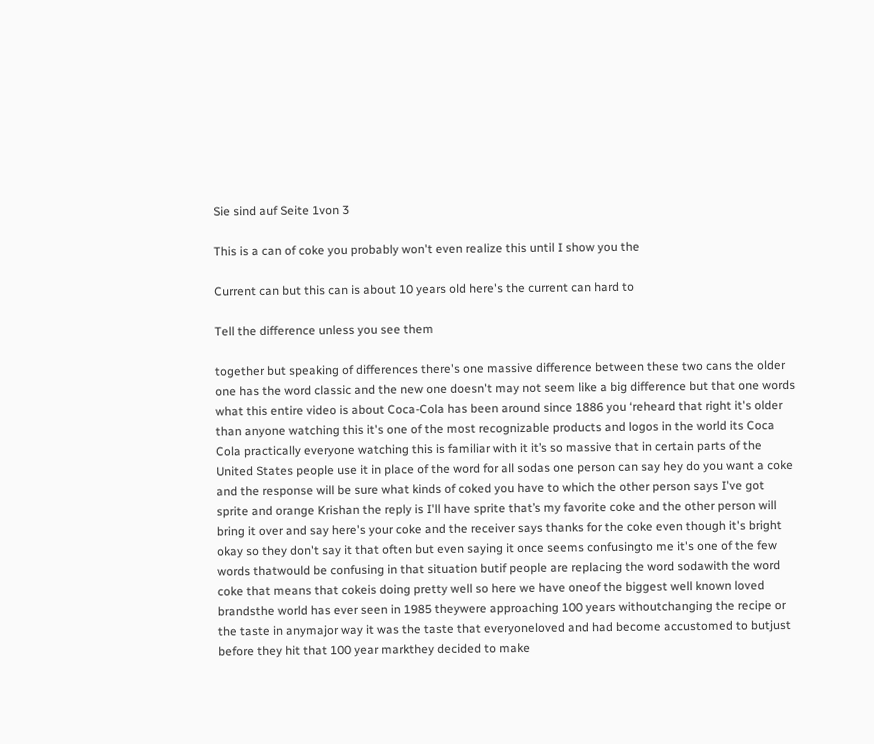Sie sind auf Seite 1von 3

This is a can of coke you probably won't even realize this until I show you the

Current can but this can is about 10 years old here's the current can hard to

Tell the difference unless you see them

together but speaking of differences there's one massive difference between these two cans the older
one has the word classic and the new one doesn't may not seem like a big difference but that one words
what this entire video is about Coca-Cola has been around since 1886 you ‘reheard that right it's older
than anyone watching this it's one of the most recognizable products and logos in the world its Coca
Cola practically everyone watching this is familiar with it it’s so massive that in certain parts of the
United States people use it in place of the word for all sodas one person can say hey do you want a coke
and the response will be sure what kinds of coked you have to which the other person says I've got
sprite and orange Krishan the reply is I'll have sprite that’s my favorite coke and the other person will
bring it over and say here's your coke and the receiver says thanks for the coke even though it's bright
okay so they don't say it that often but even saying it once seems confusingto me it's one of the few
words thatwould be confusing in that situation butif people are replacing the word sodawith the word
coke that means that cokeis doing pretty well so here we have oneof the biggest well known loved
brandsthe world has ever seen in 1985 theywere approaching 100 years withoutchanging the recipe or
the taste in anymajor way it was the taste that everyoneloved and had become accustomed to butjust
before they hit that 100 year markthey decided to make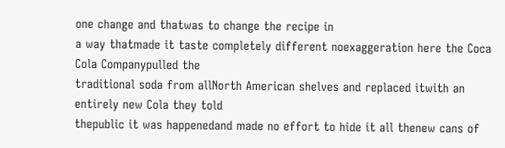one change and thatwas to change the recipe in
a way thatmade it taste completely different noexaggeration here the Coca Cola Companypulled the
traditional soda from allNorth American shelves and replaced itwith an entirely new Cola they told
thepublic it was happenedand made no effort to hide it all thenew cans of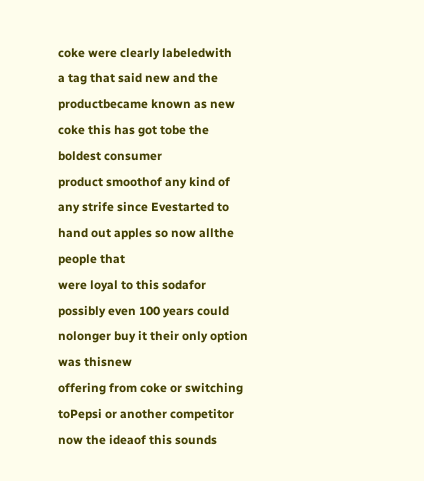coke were clearly labeledwith
a tag that said new and the productbecame known as new coke this has got tobe the boldest consumer
product smoothof any kind of any strife since Evestarted to hand out apples so now allthe people that
were loyal to this sodafor possibly even 100 years could nolonger buy it their only option was thisnew
offering from coke or switching toPepsi or another competitor now the ideaof this sounds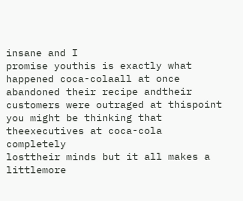insane and I
promise youthis is exactly what happened coca-colaall at once abandoned their recipe andtheir
customers were outraged at thispoint you might be thinking that theexecutives at coca-cola completely
losttheir minds but it all makes a littlemore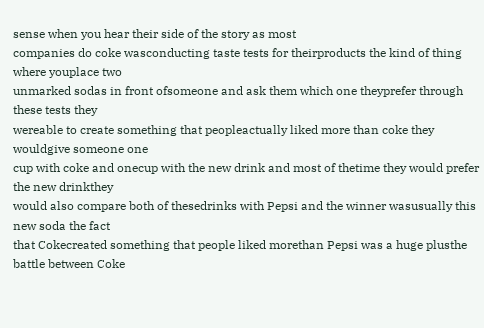sense when you hear their side of the story as most
companies do coke wasconducting taste tests for theirproducts the kind of thing where youplace two
unmarked sodas in front ofsomeone and ask them which one theyprefer through these tests they
wereable to create something that peopleactually liked more than coke they wouldgive someone one
cup with coke and onecup with the new drink and most of thetime they would prefer the new drinkthey
would also compare both of thesedrinks with Pepsi and the winner wasusually this new soda the fact
that Cokecreated something that people liked morethan Pepsi was a huge plusthe battle between Coke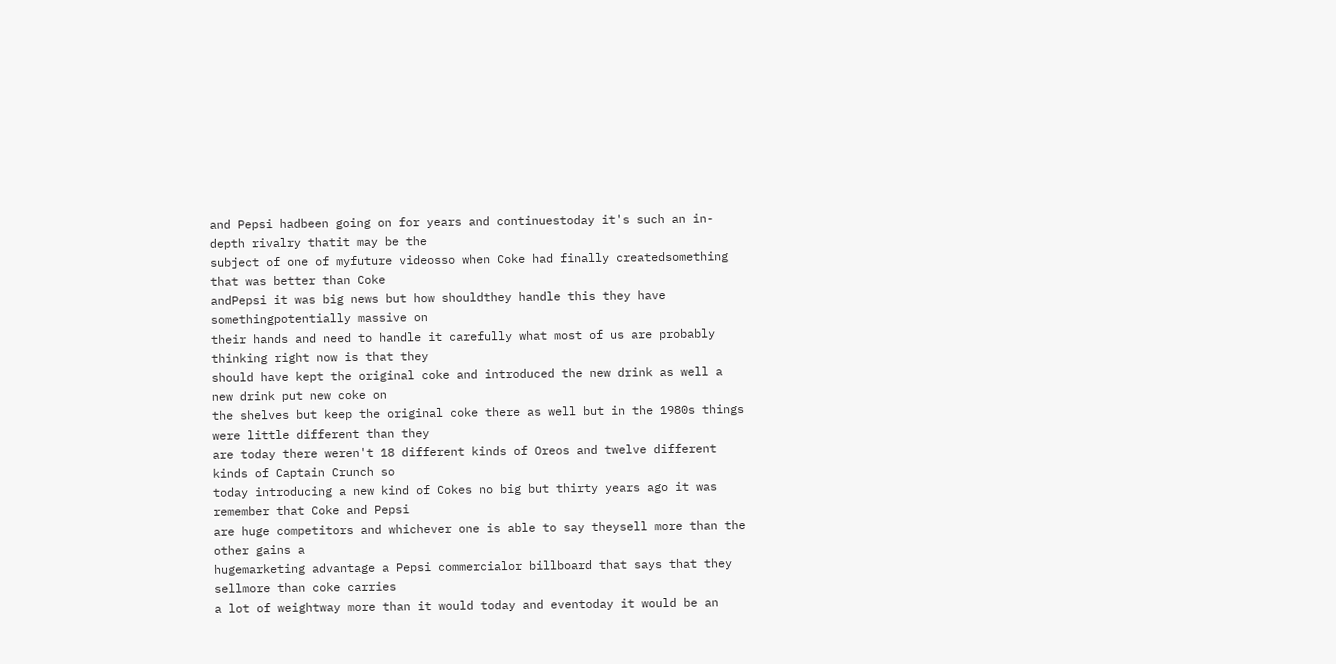and Pepsi hadbeen going on for years and continuestoday it's such an in-depth rivalry thatit may be the
subject of one of myfuture videosso when Coke had finally createdsomething that was better than Coke
andPepsi it was big news but how shouldthey handle this they have somethingpotentially massive on
their hands and need to handle it carefully what most of us are probably thinking right now is that they
should have kept the original coke and introduced the new drink as well a new drink put new coke on
the shelves but keep the original coke there as well but in the 1980s things were little different than they
are today there weren't 18 different kinds of Oreos and twelve different kinds of Captain Crunch so
today introducing a new kind of Cokes no big but thirty years ago it was remember that Coke and Pepsi
are huge competitors and whichever one is able to say theysell more than the other gains a
hugemarketing advantage a Pepsi commercialor billboard that says that they sellmore than coke carries
a lot of weightway more than it would today and eventoday it would be an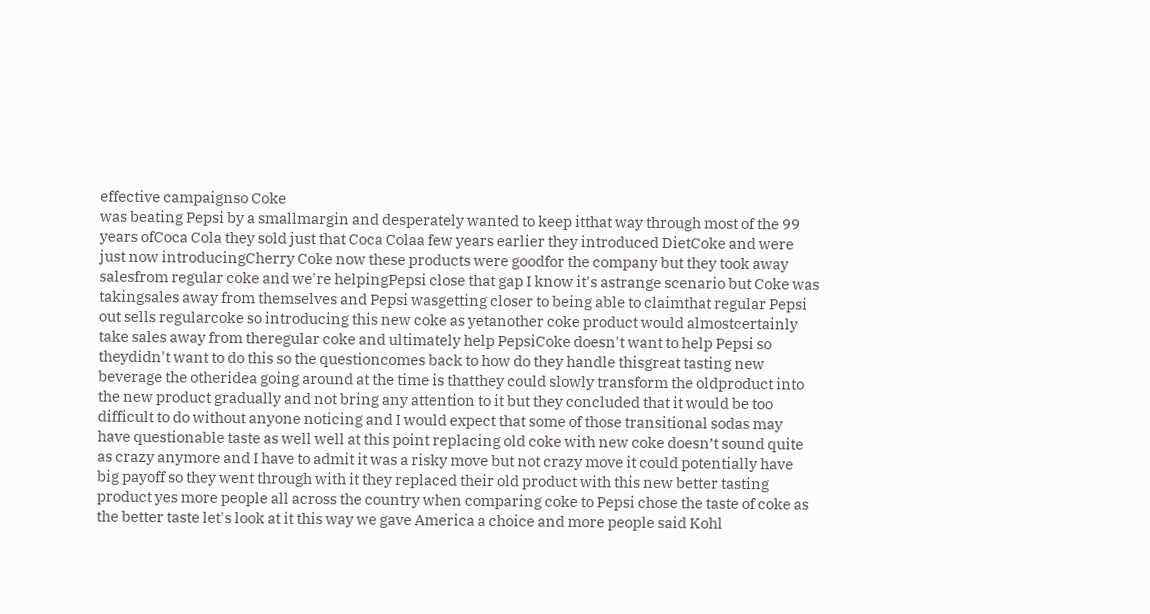effective campaignso Coke
was beating Pepsi by a smallmargin and desperately wanted to keep itthat way through most of the 99
years ofCoca Cola they sold just that Coca Colaa few years earlier they introduced DietCoke and were
just now introducingCherry Coke now these products were goodfor the company but they took away
salesfrom regular coke and we're helpingPepsi close that gap I know it's astrange scenario but Coke was
takingsales away from themselves and Pepsi wasgetting closer to being able to claimthat regular Pepsi
out sells regularcoke so introducing this new coke as yetanother coke product would almostcertainly
take sales away from theregular coke and ultimately help PepsiCoke doesn't want to help Pepsi so
theydidn't want to do this so the questioncomes back to how do they handle thisgreat tasting new
beverage the otheridea going around at the time is thatthey could slowly transform the oldproduct into
the new product gradually and not bring any attention to it but they concluded that it would be too
difficult to do without anyone noticing and I would expect that some of those transitional sodas may
have questionable taste as well well at this point replacing old coke with new coke doesn’t sound quite
as crazy anymore and I have to admit it was a risky move but not crazy move it could potentially have
big payoff so they went through with it they replaced their old product with this new better tasting
product yes more people all across the country when comparing coke to Pepsi chose the taste of coke as
the better taste let's look at it this way we gave America a choice and more people said Kohl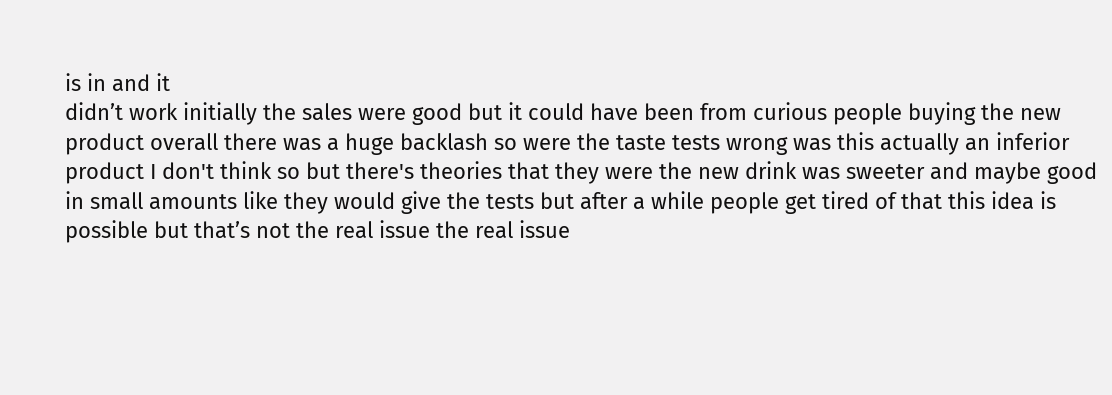is in and it
didn’t work initially the sales were good but it could have been from curious people buying the new
product overall there was a huge backlash so were the taste tests wrong was this actually an inferior
product I don't think so but there's theories that they were the new drink was sweeter and maybe good
in small amounts like they would give the tests but after a while people get tired of that this idea is
possible but that’s not the real issue the real issue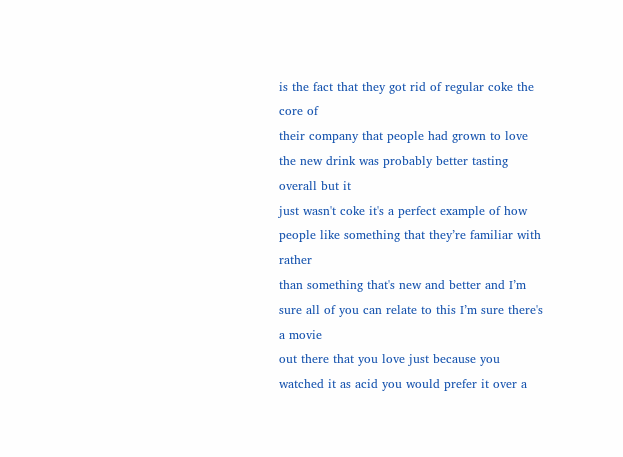is the fact that they got rid of regular coke the core of
their company that people had grown to love the new drink was probably better tasting overall but it
just wasn't coke it's a perfect example of how people like something that they’re familiar with rather
than something that's new and better and I’m sure all of you can relate to this I’m sure there's a movie
out there that you love just because you watched it as acid you would prefer it over a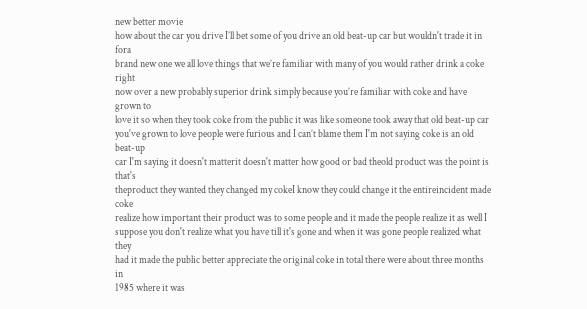new better movie
how about the car you drive I’ll bet some of you drive an old beat-up car but wouldn't trade it in fora
brand new one we all love things that we’re familiar with many of you would rather drink a coke right
now over a new probably superior drink simply because you’re familiar with coke and have grown to
love it so when they took coke from the public it was like someone took away that old beat-up car
you've grown to love people were furious and I can’t blame them I'm not saying coke is an old beat-up
car I'm saying it doesn't matterit doesn't matter how good or bad theold product was the point is that's
theproduct they wanted they changed my cokeI know they could change it the entireincident made coke
realize how important their product was to some people and it made the people realize it as well I
suppose you don't realize what you have till it's gone and when it was gone people realized what they
had it made the public better appreciate the original coke in total there were about three months in
1985 where it was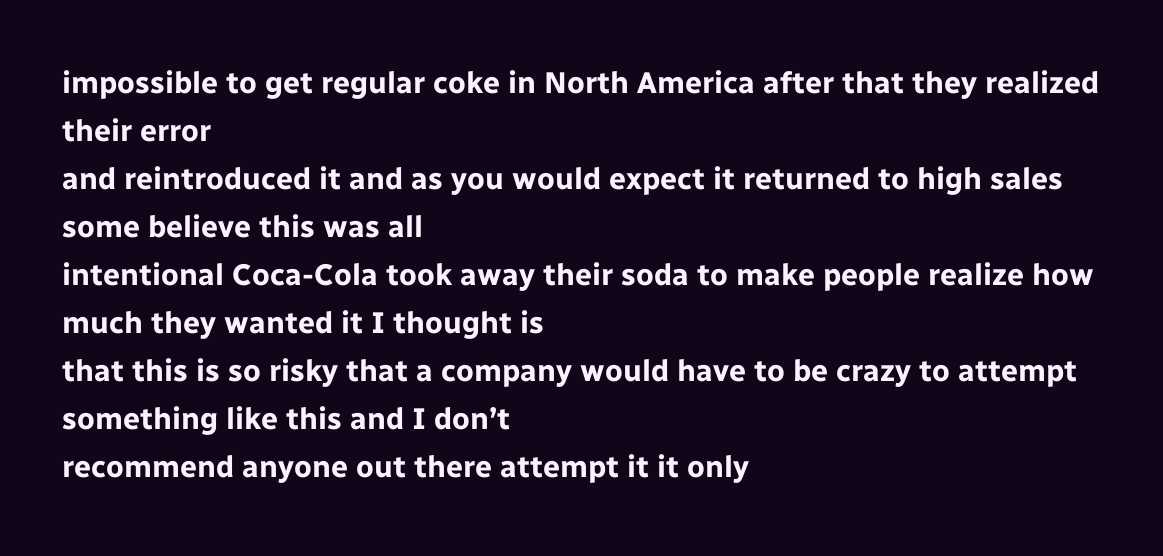impossible to get regular coke in North America after that they realized their error
and reintroduced it and as you would expect it returned to high sales some believe this was all
intentional Coca-Cola took away their soda to make people realize how much they wanted it I thought is
that this is so risky that a company would have to be crazy to attempt something like this and I don’t
recommend anyone out there attempt it it only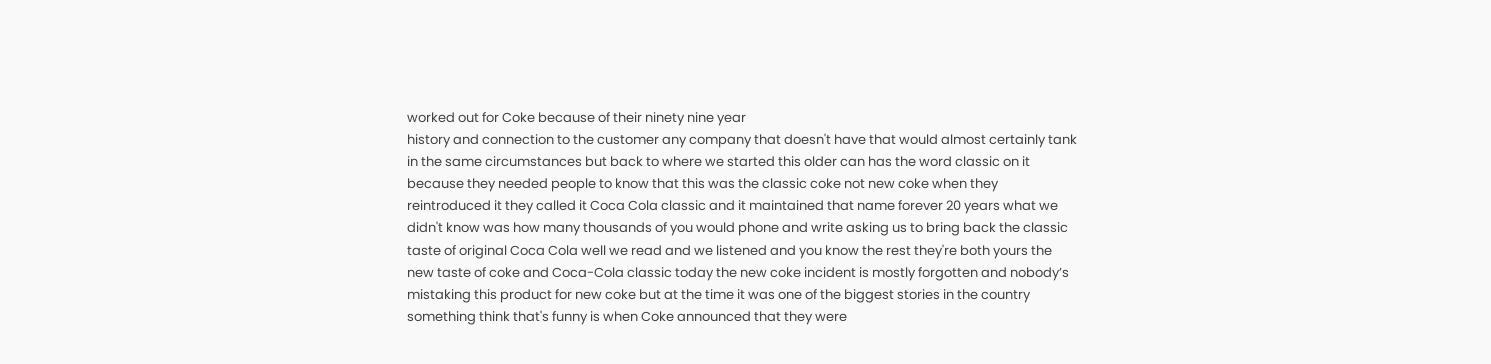worked out for Coke because of their ninety nine year
history and connection to the customer any company that doesn't have that would almost certainly tank
in the same circumstances but back to where we started this older can has the word classic on it
because they needed people to know that this was the classic coke not new coke when they
reintroduced it they called it Coca Cola classic and it maintained that name forever 20 years what we
didn't know was how many thousands of you would phone and write asking us to bring back the classic
taste of original Coca Cola well we read and we listened and you know the rest they're both yours the
new taste of coke and Coca-Cola classic today the new coke incident is mostly forgotten and nobody’s
mistaking this product for new coke but at the time it was one of the biggest stories in the country
something think that's funny is when Coke announced that they were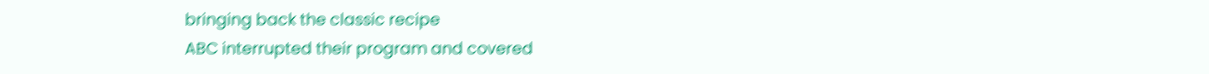bringing back the classic recipe
ABC interrupted their program and covered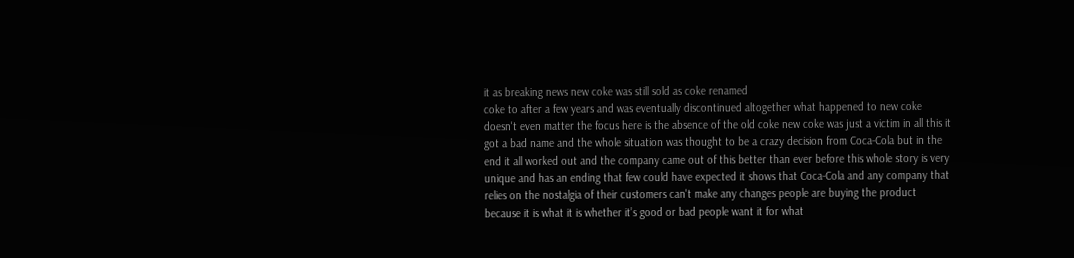it as breaking news new coke was still sold as coke renamed
coke to after a few years and was eventually discontinued altogether what happened to new coke
doesn't even matter the focus here is the absence of the old coke new coke was just a victim in all this it
got a bad name and the whole situation was thought to be a crazy decision from Coca-Cola but in the
end it all worked out and the company came out of this better than ever before this whole story is very
unique and has an ending that few could have expected it shows that Coca-Cola and any company that
relies on the nostalgia of their customers can't make any changes people are buying the product
because it is what it is whether it’s good or bad people want it for what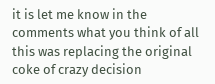it is let me know in the
comments what you think of all this was replacing the original coke of crazy decision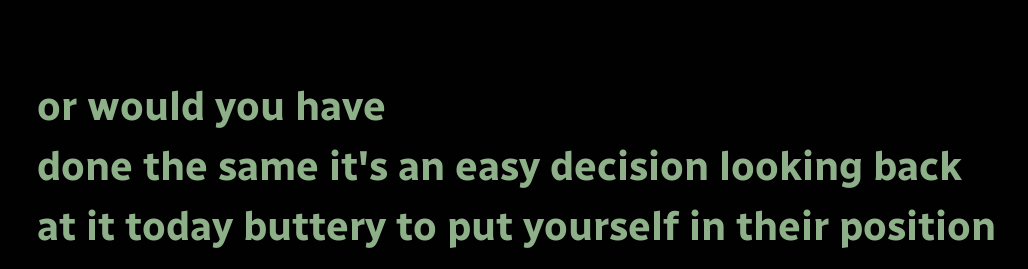or would you have
done the same it's an easy decision looking back at it today buttery to put yourself in their position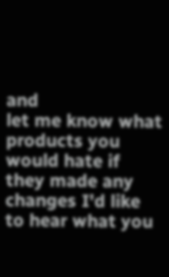and
let me know what products you would hate if they made any changes I'd like to hear what you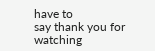have to
say thank you for watching